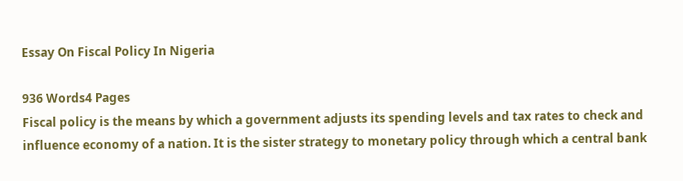Essay On Fiscal Policy In Nigeria

936 Words4 Pages
Fiscal policy is the means by which a government adjusts its spending levels and tax rates to check and influence economy of a nation. It is the sister strategy to monetary policy through which a central bank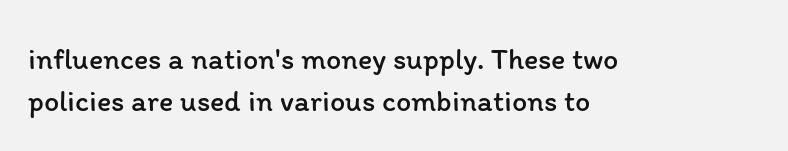influences a nation's money supply. These two policies are used in various combinations to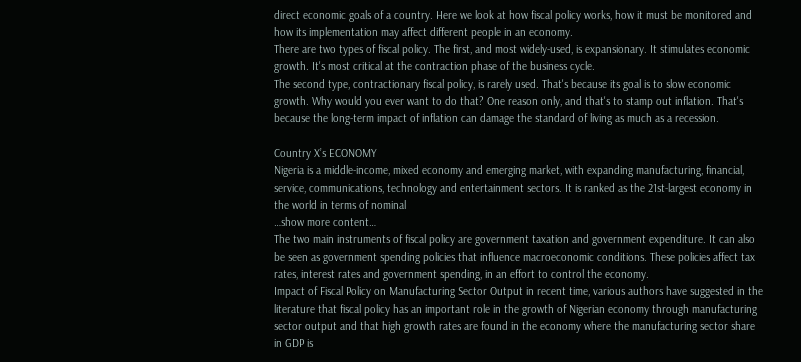direct economic goals of a country. Here we look at how fiscal policy works, how it must be monitored and how its implementation may affect different people in an economy.
There are two types of fiscal policy. The first, and most widely-used, is expansionary. It stimulates economic growth. It's most critical at the contraction phase of the business cycle.
The second type, contractionary fiscal policy, is rarely used. That's because its goal is to slow economic growth. Why would you ever want to do that? One reason only, and that's to stamp out inflation. That's because the long-term impact of inflation can damage the standard of living as much as a recession.

Country X’s ECONOMY
Nigeria is a middle-income, mixed economy and emerging market, with expanding manufacturing, financial, service, communications, technology and entertainment sectors. It is ranked as the 21st-largest economy in the world in terms of nominal
…show more content…
The two main instruments of fiscal policy are government taxation and government expenditure. It can also be seen as government spending policies that influence macroeconomic conditions. These policies affect tax rates, interest rates and government spending, in an effort to control the economy.
Impact of Fiscal Policy on Manufacturing Sector Output in recent time, various authors have suggested in the literature that fiscal policy has an important role in the growth of Nigerian economy through manufacturing sector output and that high growth rates are found in the economy where the manufacturing sector share in GDP is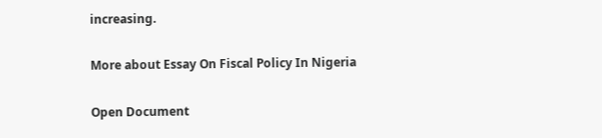increasing.

More about Essay On Fiscal Policy In Nigeria

Open Document